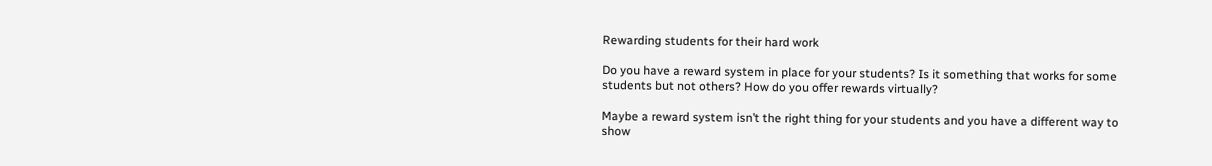Rewarding students for their hard work

Do you have a reward system in place for your students? Is it something that works for some students but not others? How do you offer rewards virtually?

Maybe a reward system isn’t the right thing for your students and you have a different way to show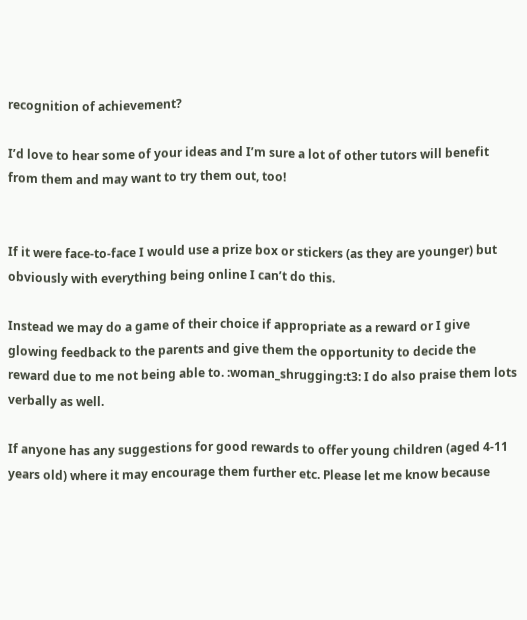recognition of achievement?

I’d love to hear some of your ideas and I’m sure a lot of other tutors will benefit from them and may want to try them out, too!


If it were face-to-face I would use a prize box or stickers (as they are younger) but obviously with everything being online I can’t do this.

Instead we may do a game of their choice if appropriate as a reward or I give glowing feedback to the parents and give them the opportunity to decide the reward due to me not being able to. :woman_shrugging:t3: I do also praise them lots verbally as well.

If anyone has any suggestions for good rewards to offer young children (aged 4-11 years old) where it may encourage them further etc. Please let me know because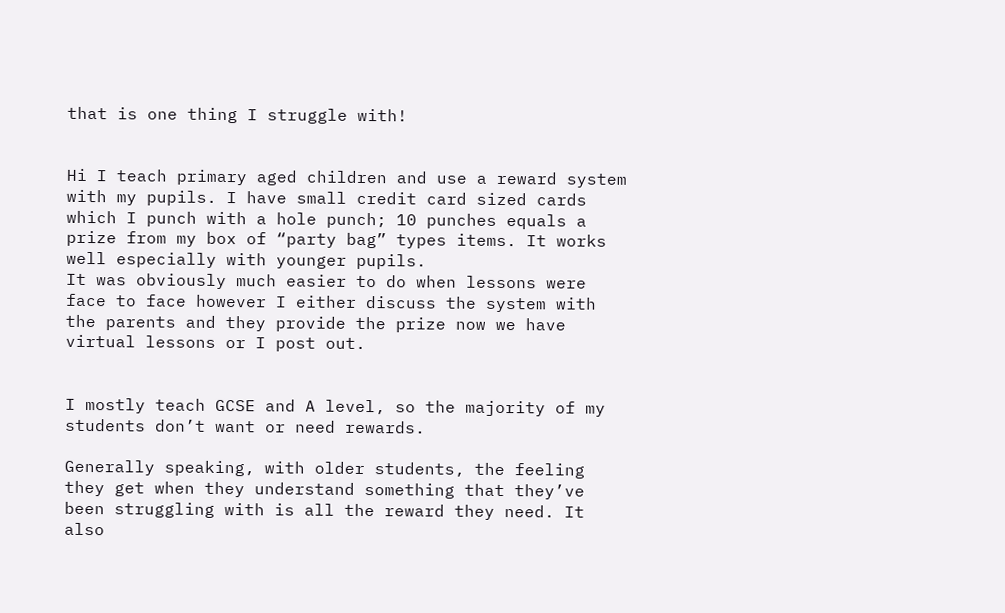that is one thing I struggle with!


Hi I teach primary aged children and use a reward system with my pupils. I have small credit card sized cards which I punch with a hole punch; 10 punches equals a prize from my box of “party bag” types items. It works well especially with younger pupils.
It was obviously much easier to do when lessons were face to face however I either discuss the system with the parents and they provide the prize now we have virtual lessons or I post out.


I mostly teach GCSE and A level, so the majority of my students don’t want or need rewards.

Generally speaking, with older students, the feeling they get when they understand something that they’ve been struggling with is all the reward they need. It also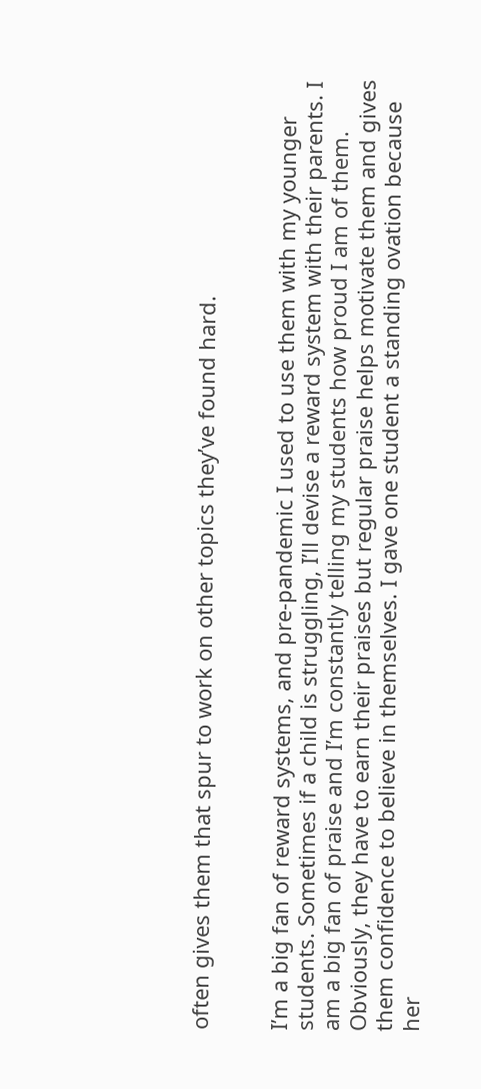often gives them that spur to work on other topics they’ve found hard.


I’m a big fan of reward systems, and pre-pandemic I used to use them with my younger students. Sometimes if a child is struggling, I’ll devise a reward system with their parents. I am a big fan of praise and I’m constantly telling my students how proud I am of them. Obviously, they have to earn their praises but regular praise helps motivate them and gives them confidence to believe in themselves. I gave one student a standing ovation because her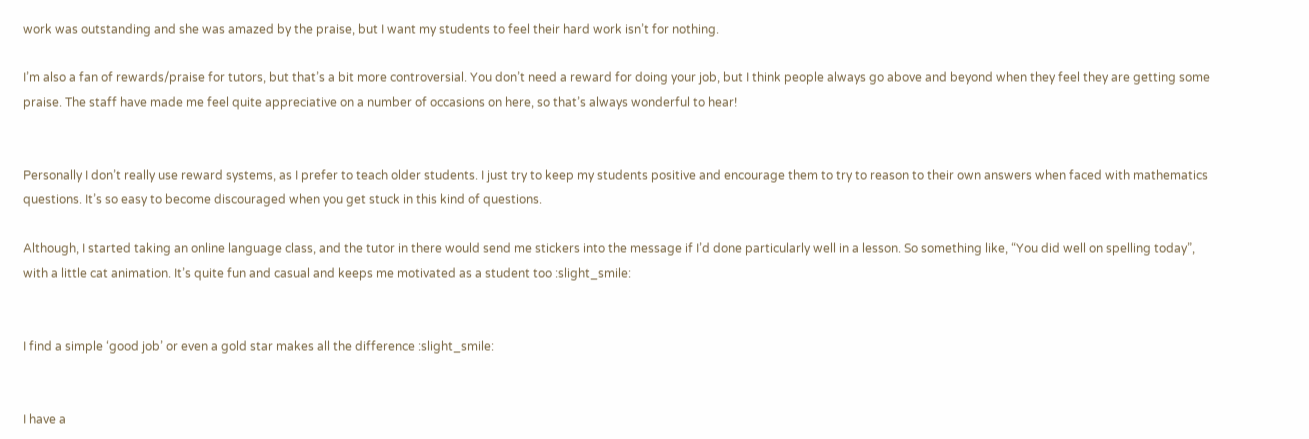work was outstanding and she was amazed by the praise, but I want my students to feel their hard work isn’t for nothing.

I’m also a fan of rewards/praise for tutors, but that’s a bit more controversial. You don’t need a reward for doing your job, but I think people always go above and beyond when they feel they are getting some praise. The staff have made me feel quite appreciative on a number of occasions on here, so that’s always wonderful to hear!


Personally I don’t really use reward systems, as I prefer to teach older students. I just try to keep my students positive and encourage them to try to reason to their own answers when faced with mathematics questions. It’s so easy to become discouraged when you get stuck in this kind of questions.

Although, I started taking an online language class, and the tutor in there would send me stickers into the message if I’d done particularly well in a lesson. So something like, “You did well on spelling today”, with a little cat animation. It’s quite fun and casual and keeps me motivated as a student too :slight_smile:


I find a simple ‘good job’ or even a gold star makes all the difference :slight_smile:


I have a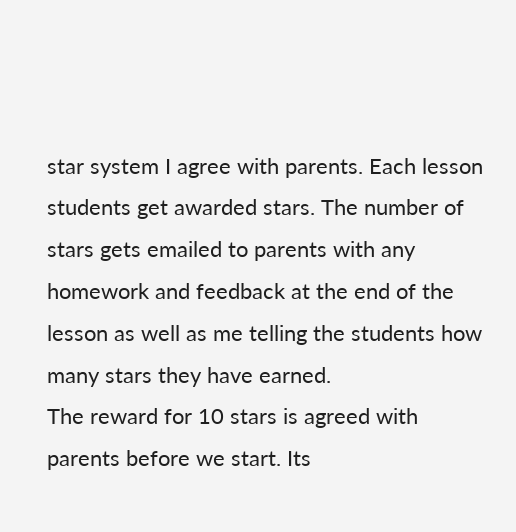star system I agree with parents. Each lesson students get awarded stars. The number of stars gets emailed to parents with any homework and feedback at the end of the lesson as well as me telling the students how many stars they have earned.
The reward for 10 stars is agreed with parents before we start. Its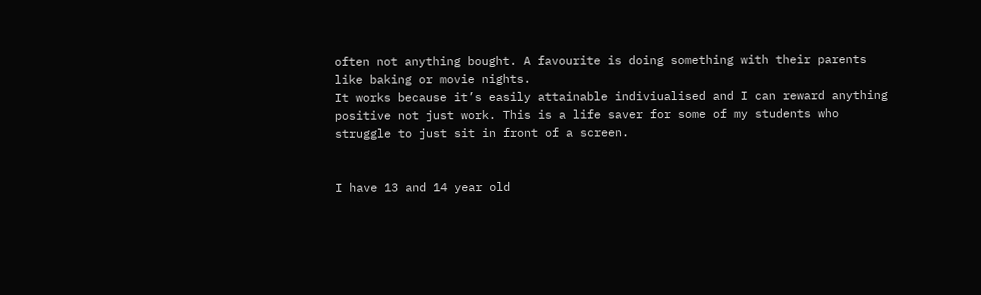often not anything bought. A favourite is doing something with their parents like baking or movie nights.
It works because it’s easily attainable indiviualised and I can reward anything positive not just work. This is a life saver for some of my students who struggle to just sit in front of a screen.


I have 13 and 14 year old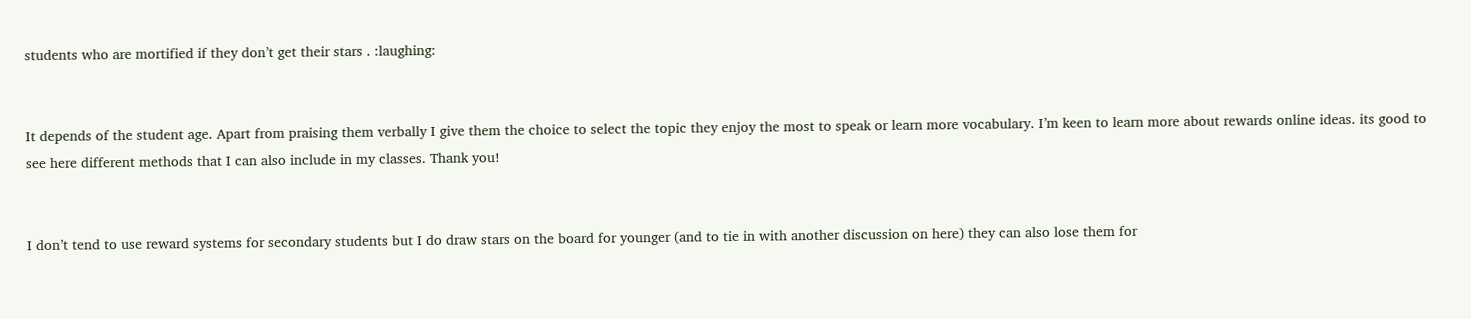students who are mortified if they don’t get their stars . :laughing:


It depends of the student age. Apart from praising them verbally I give them the choice to select the topic they enjoy the most to speak or learn more vocabulary. I’m keen to learn more about rewards online ideas. its good to see here different methods that I can also include in my classes. Thank you!


I don’t tend to use reward systems for secondary students but I do draw stars on the board for younger (and to tie in with another discussion on here) they can also lose them for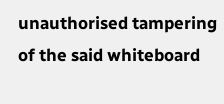unauthorised tampering of the said whiteboard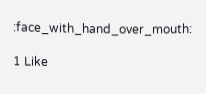:face_with_hand_over_mouth:

1 Like